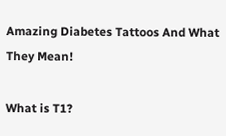Amazing Diabetes Tattoos And What They Mean!

What is T1?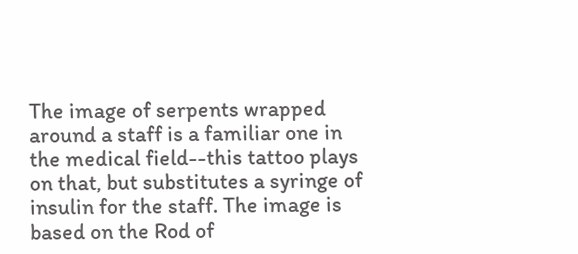The image of serpents wrapped around a staff is a familiar one in the medical field--this tattoo plays on that, but substitutes a syringe of insulin for the staff. The image is based on the Rod of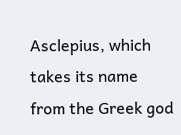Asclepius, which takes its name from the Greek god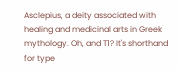Asclepius, a deity associated with healing and medicinal arts in Greek mythology. Oh, and T1? It's shorthand for type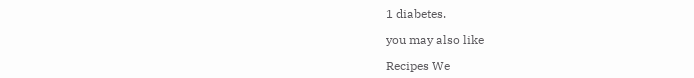1 diabetes.

you may also like

Recipes We